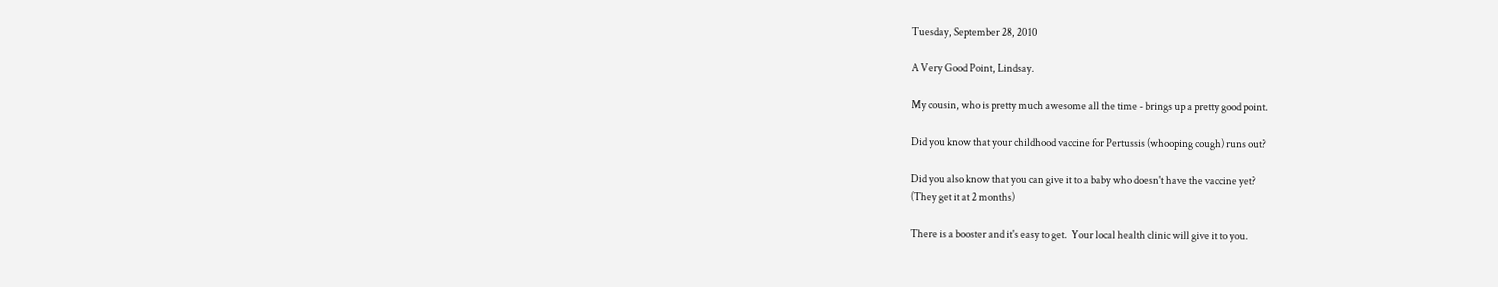Tuesday, September 28, 2010

A Very Good Point, Lindsay.

My cousin, who is pretty much awesome all the time - brings up a pretty good point.

Did you know that your childhood vaccine for Pertussis (whooping cough) runs out?

Did you also know that you can give it to a baby who doesn't have the vaccine yet?
(They get it at 2 months)

There is a booster and it's easy to get.  Your local health clinic will give it to you.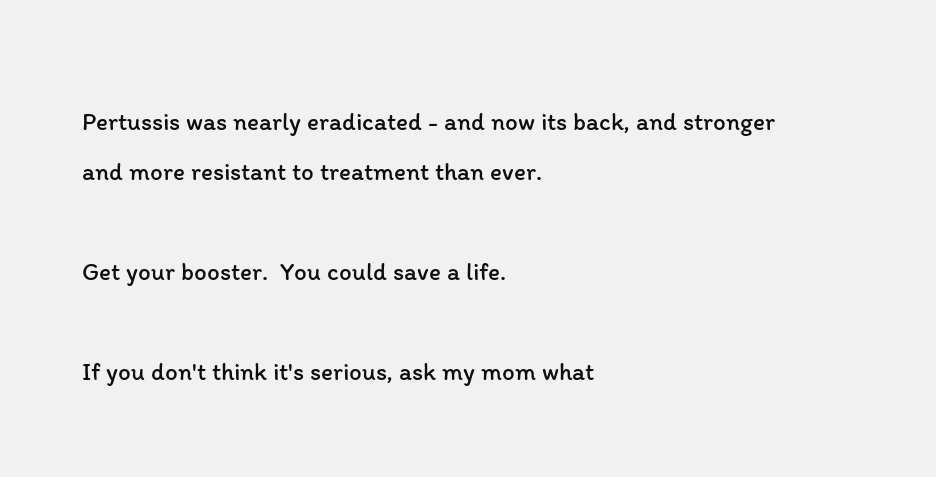Pertussis was nearly eradicated - and now its back, and stronger and more resistant to treatment than ever.

Get your booster.  You could save a life.

If you don't think it's serious, ask my mom what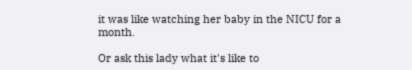it was like watching her baby in the NICU for a month.

Or ask this lady what it's like to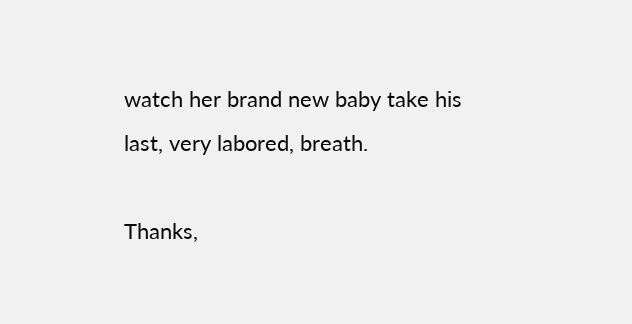watch her brand new baby take his last, very labored, breath.

Thanks,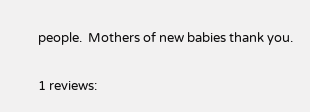people.  Mothers of new babies thank you.

1 reviews: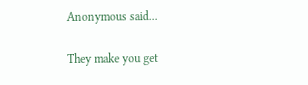Anonymous said...

They make you get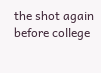the shot again before college